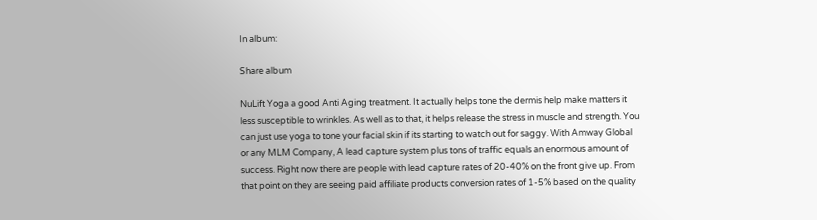In album:

Share album

NuLift Yoga a good Anti Aging treatment. It actually helps tone the dermis help make matters it less susceptible to wrinkles. As well as to that, it helps release the stress in muscle and strength. You can just use yoga to tone your facial skin if its starting to watch out for saggy. With Amway Global or any MLM Company, A lead capture system plus tons of traffic equals an enormous amount of success. Right now there are people with lead capture rates of 20-40% on the front give up. From that point on they are seeing paid affiliate products conversion rates of 1-5% based on the quality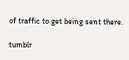of traffic to get being sent there.

tumblr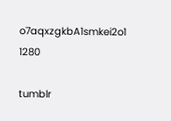o7aqxzgkbA1smkei2o1 1280

tumblr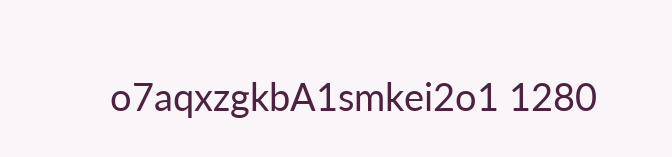o7aqxzgkbA1smkei2o1 1280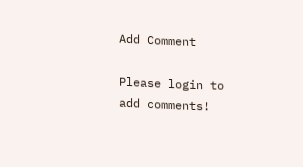Add Comment

Please login to add comments!